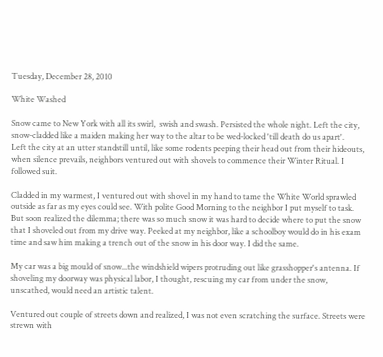Tuesday, December 28, 2010

White Washed

Snow came to New York with all its swirl,  swish and swash. Persisted the whole night. Left the city, snow-cladded like a maiden making her way to the altar to be wed-locked 'till death do us apart'.
Left the city at an utter standstill until, like some rodents peeping their head out from their hideouts, when silence prevails, neighbors ventured out with shovels to commence their Winter Ritual. I followed suit.

Cladded in my warmest, I ventured out with shovel in my hand to tame the White World sprawled outside as far as my eyes could see. With polite Good Morning to the neighbor I put myself to task. But soon realized the dilemma; there was so much snow it was hard to decide where to put the snow that I shoveled out from my drive way. Peeked at my neighbor, like a schoolboy would do in his exam time and saw him making a trench out of the snow in his door way. I did the same.

My car was a big mould of snow...the windshield wipers protruding out like grasshopper's antenna. If shoveling my doorway was physical labor, I thought, rescuing my car from under the snow, unscathed, would need an artistic talent.

Ventured out couple of streets down and realized, I was not even scratching the surface. Streets were strewn with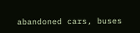abandoned cars, buses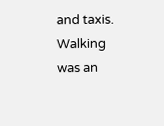and taxis. Walking was an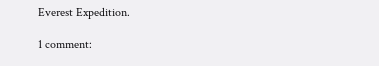Everest Expedition.

1 comment: